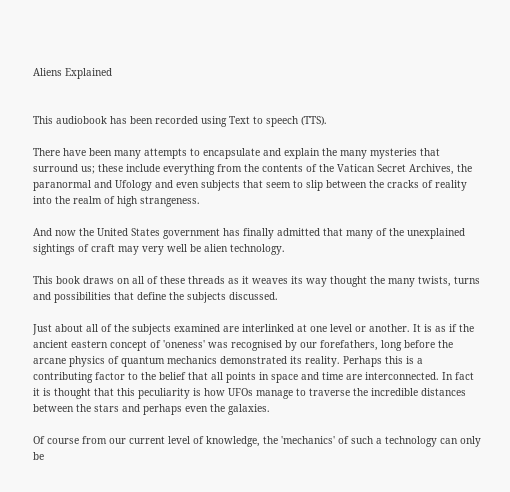Aliens Explained


This audiobook has been recorded using Text to speech (TTS).

There have been many attempts to encapsulate and explain the many mysteries that surround us; these include everything from the contents of the Vatican Secret Archives, the paranormal and Ufology and even subjects that seem to slip between the cracks of reality into the realm of high strangeness.

And now the United States government has finally admitted that many of the unexplained sightings of craft may very well be alien technology.

This book draws on all of these threads as it weaves its way thought the many twists, turns and possibilities that define the subjects discussed.

Just about all of the subjects examined are interlinked at one level or another. It is as if the ancient eastern concept of 'oneness' was recognised by our forefathers, long before the arcane physics of quantum mechanics demonstrated its reality. Perhaps this is a contributing factor to the belief that all points in space and time are interconnected. In fact it is thought that this peculiarity is how UFOs manage to traverse the incredible distances between the stars and perhaps even the galaxies.

Of course from our current level of knowledge, the 'mechanics' of such a technology can only be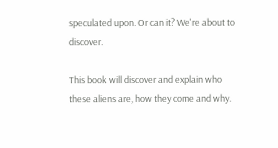speculated upon. Or can it? We're about to discover.

This book will discover and explain who these aliens are, how they come and why.